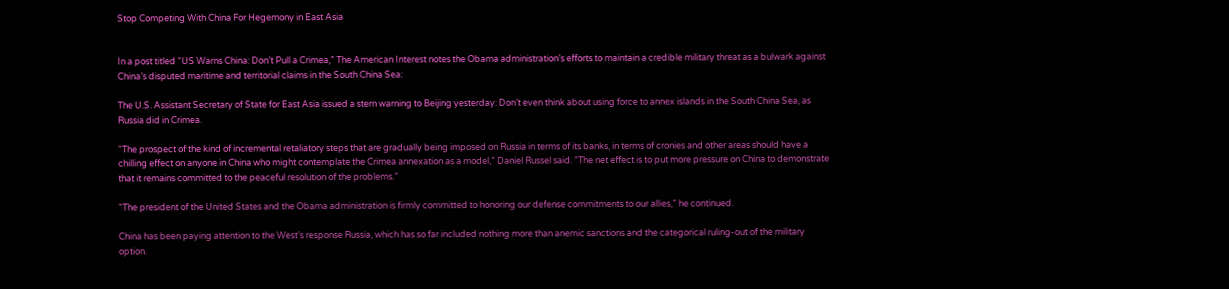Stop Competing With China For Hegemony in East Asia


In a post titled “US Warns China: Don’t Pull a Crimea,” The American Interest notes the Obama administration’s efforts to maintain a credible military threat as a bulwark against China’s disputed maritime and territorial claims in the South China Sea:

The U.S. Assistant Secretary of State for East Asia issued a stern warning to Beijing yesterday: Don’t even think about using force to annex islands in the South China Sea, as Russia did in Crimea.

“The prospect of the kind of incremental retaliatory steps that are gradually being imposed on Russia in terms of its banks, in terms of cronies and other areas should have a chilling effect on anyone in China who might contemplate the Crimea annexation as a model,” Daniel Russel said. ”The net effect is to put more pressure on China to demonstrate that it remains committed to the peaceful resolution of the problems.”

“The president of the United States and the Obama administration is firmly committed to honoring our defense commitments to our allies,” he continued.

China has been paying attention to the West’s response Russia, which has so far included nothing more than anemic sanctions and the categorical ruling-out of the military option.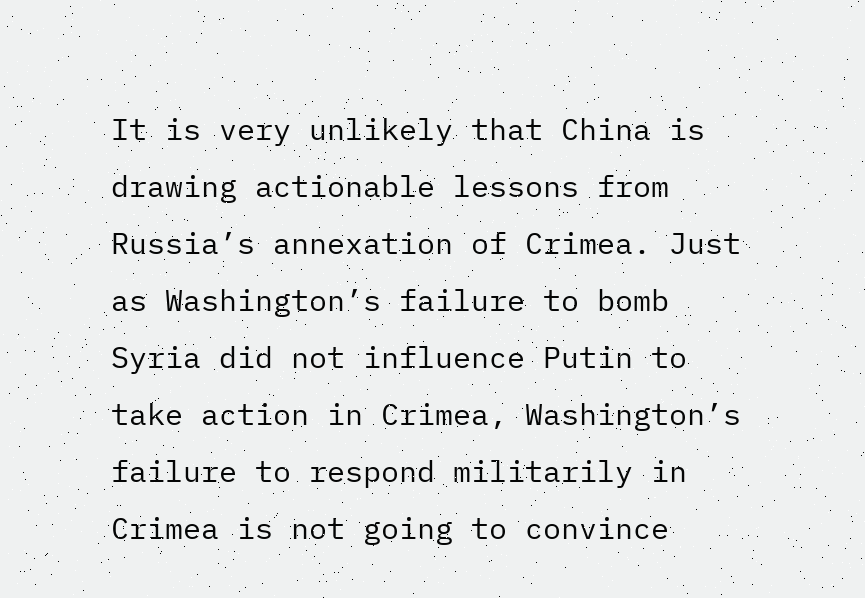It is very unlikely that China is drawing actionable lessons from Russia’s annexation of Crimea. Just as Washington’s failure to bomb Syria did not influence Putin to take action in Crimea, Washington’s failure to respond militarily in Crimea is not going to convince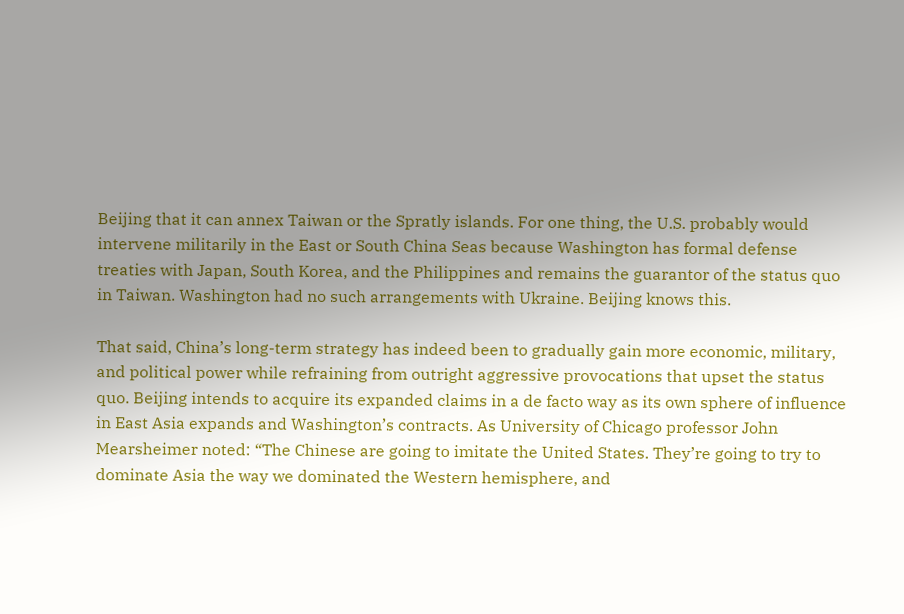Beijing that it can annex Taiwan or the Spratly islands. For one thing, the U.S. probably would intervene militarily in the East or South China Seas because Washington has formal defense treaties with Japan, South Korea, and the Philippines and remains the guarantor of the status quo in Taiwan. Washington had no such arrangements with Ukraine. Beijing knows this.

That said, China’s long-term strategy has indeed been to gradually gain more economic, military, and political power while refraining from outright aggressive provocations that upset the status quo. Beijing intends to acquire its expanded claims in a de facto way as its own sphere of influence in East Asia expands and Washington’s contracts. As University of Chicago professor John Mearsheimer noted: “The Chinese are going to imitate the United States. They’re going to try to dominate Asia the way we dominated the Western hemisphere, and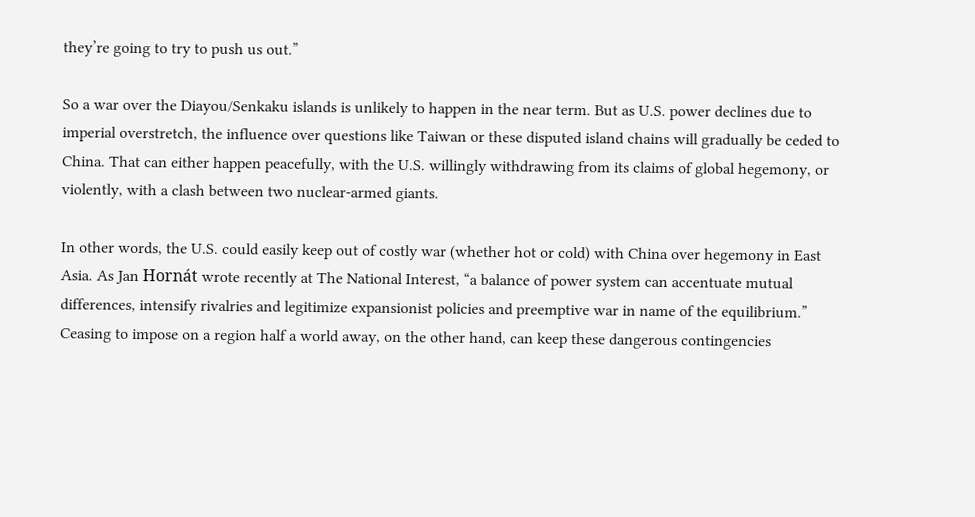they’re going to try to push us out.”

So a war over the Diayou/Senkaku islands is unlikely to happen in the near term. But as U.S. power declines due to imperial overstretch, the influence over questions like Taiwan or these disputed island chains will gradually be ceded to China. That can either happen peacefully, with the U.S. willingly withdrawing from its claims of global hegemony, or violently, with a clash between two nuclear-armed giants.

In other words, the U.S. could easily keep out of costly war (whether hot or cold) with China over hegemony in East Asia. As Jan Hornát wrote recently at The National Interest, “a balance of power system can accentuate mutual differences, intensify rivalries and legitimize expansionist policies and preemptive war in name of the equilibrium.” Ceasing to impose on a region half a world away, on the other hand, can keep these dangerous contingencies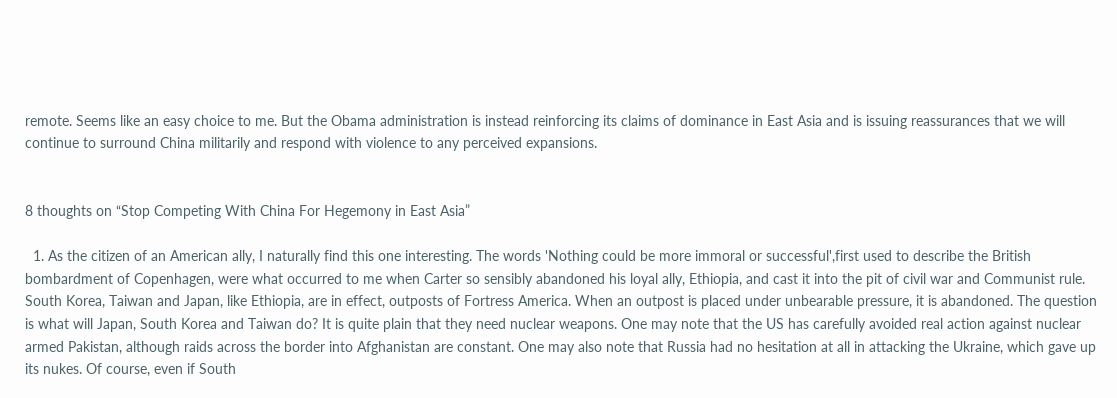remote. Seems like an easy choice to me. But the Obama administration is instead reinforcing its claims of dominance in East Asia and is issuing reassurances that we will continue to surround China militarily and respond with violence to any perceived expansions.


8 thoughts on “Stop Competing With China For Hegemony in East Asia”

  1. As the citizen of an American ally, I naturally find this one interesting. The words 'Nothing could be more immoral or successful',first used to describe the British bombardment of Copenhagen, were what occurred to me when Carter so sensibly abandoned his loyal ally, Ethiopia, and cast it into the pit of civil war and Communist rule. South Korea, Taiwan and Japan, like Ethiopia, are in effect, outposts of Fortress America. When an outpost is placed under unbearable pressure, it is abandoned. The question is what will Japan, South Korea and Taiwan do? It is quite plain that they need nuclear weapons. One may note that the US has carefully avoided real action against nuclear armed Pakistan, although raids across the border into Afghanistan are constant. One may also note that Russia had no hesitation at all in attacking the Ukraine, which gave up its nukes. Of course, even if South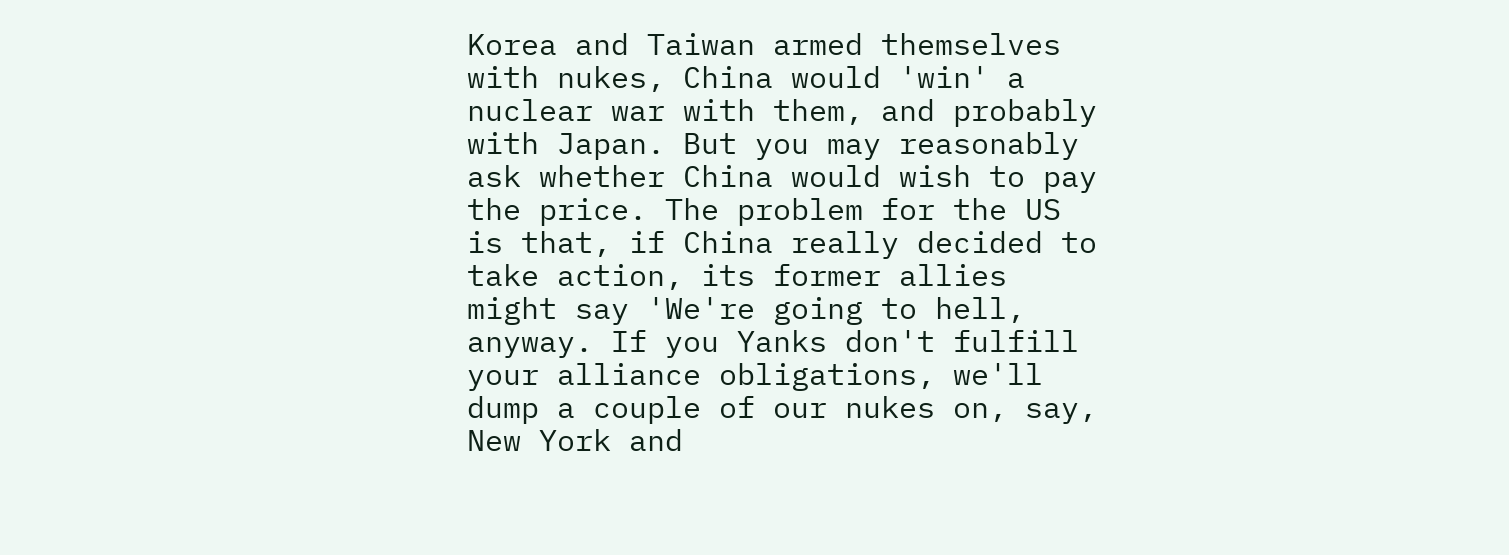Korea and Taiwan armed themselves with nukes, China would 'win' a nuclear war with them, and probably with Japan. But you may reasonably ask whether China would wish to pay the price. The problem for the US is that, if China really decided to take action, its former allies might say 'We're going to hell, anyway. If you Yanks don't fulfill your alliance obligations, we'll dump a couple of our nukes on, say, New York and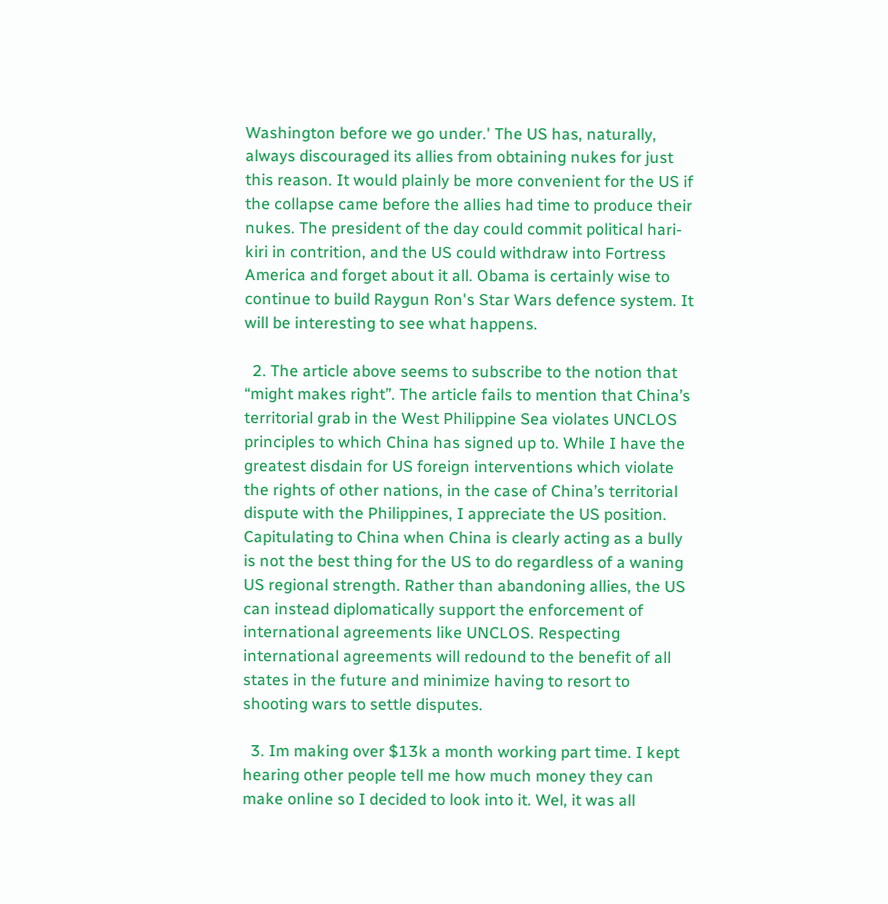Washington before we go under.' The US has, naturally, always discouraged its allies from obtaining nukes for just this reason. It would plainly be more convenient for the US if the collapse came before the allies had time to produce their nukes. The president of the day could commit political hari-kiri in contrition, and the US could withdraw into Fortress America and forget about it all. Obama is certainly wise to continue to build Raygun Ron's Star Wars defence system. It will be interesting to see what happens.

  2. The article above seems to subscribe to the notion that “might makes right”. The article fails to mention that China’s territorial grab in the West Philippine Sea violates UNCLOS principles to which China has signed up to. While I have the greatest disdain for US foreign interventions which violate the rights of other nations, in the case of China’s territorial dispute with the Philippines, I appreciate the US position. Capitulating to China when China is clearly acting as a bully is not the best thing for the US to do regardless of a waning US regional strength. Rather than abandoning allies, the US can instead diplomatically support the enforcement of international agreements like UNCLOS. Respecting international agreements will redound to the benefit of all states in the future and minimize having to resort to shooting wars to settle disputes.

  3. Im making over $13k a month working part time. I kept hearing other people tell me how much money they can make online so I decided to look into it. Wel, it was all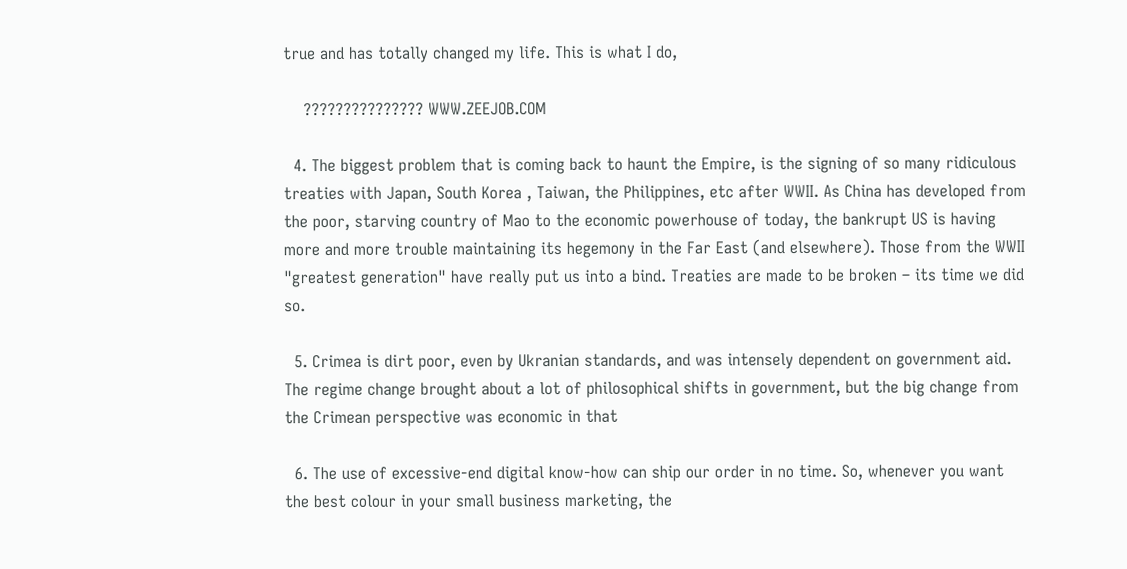true and has totally changed my life. This is what I do,

    ??????????????? WWW.ZEEJOB.COM

  4. The biggest problem that is coming back to haunt the Empire, is the signing of so many ridiculous treaties with Japan, South Korea , Taiwan, the Philippines, etc after WWII. As China has developed from the poor, starving country of Mao to the economic powerhouse of today, the bankrupt US is having more and more trouble maintaining its hegemony in the Far East (and elsewhere). Those from the WWII "greatest generation" have really put us into a bind. Treaties are made to be broken – its time we did so.

  5. Crimea is dirt poor, even by Ukranian standards, and was intensely dependent on government aid. The regime change brought about a lot of philosophical shifts in government, but the big change from the Crimean perspective was economic in that

  6. The use of excessive-end digital know-how can ship our order in no time. So, whenever you want the best colour in your small business marketing, the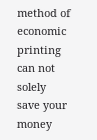method of economic printing can not solely save your money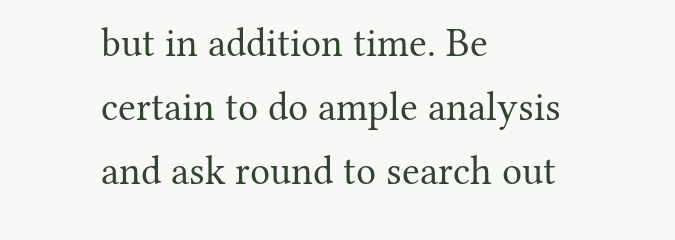but in addition time. Be certain to do ample analysis and ask round to search out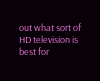out what sort of HD television is best for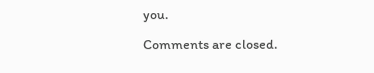you.

Comments are closed.